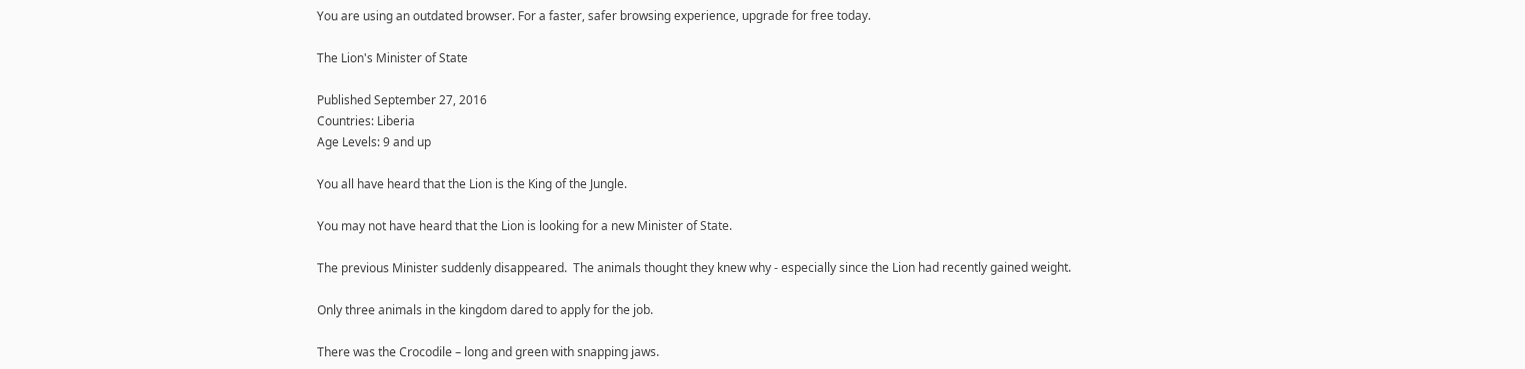You are using an outdated browser. For a faster, safer browsing experience, upgrade for free today.

The Lion's Minister of State

Published September 27, 2016
Countries: Liberia
Age Levels: 9 and up

You all have heard that the Lion is the King of the Jungle.

You may not have heard that the Lion is looking for a new Minister of State.

The previous Minister suddenly disappeared.  The animals thought they knew why - especially since the Lion had recently gained weight.

Only three animals in the kingdom dared to apply for the job.

There was the Crocodile – long and green with snapping jaws.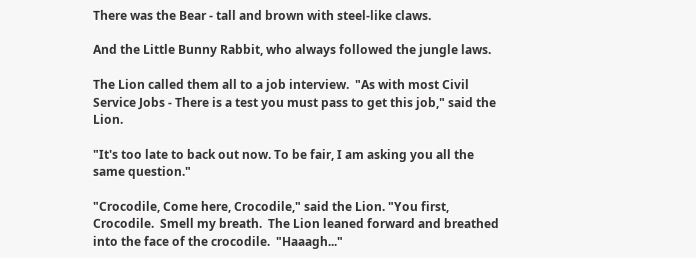There was the Bear - tall and brown with steel-like claws.

And the Little Bunny Rabbit, who always followed the jungle laws.

The Lion called them all to a job interview.  "As with most Civil Service Jobs - There is a test you must pass to get this job," said the Lion.

"It's too late to back out now. To be fair, I am asking you all the same question."

"Crocodile, Come here, Crocodile," said the Lion. "You first, Crocodile.  Smell my breath.  The Lion leaned forward and breathed into the face of the crocodile.  "Haaagh..."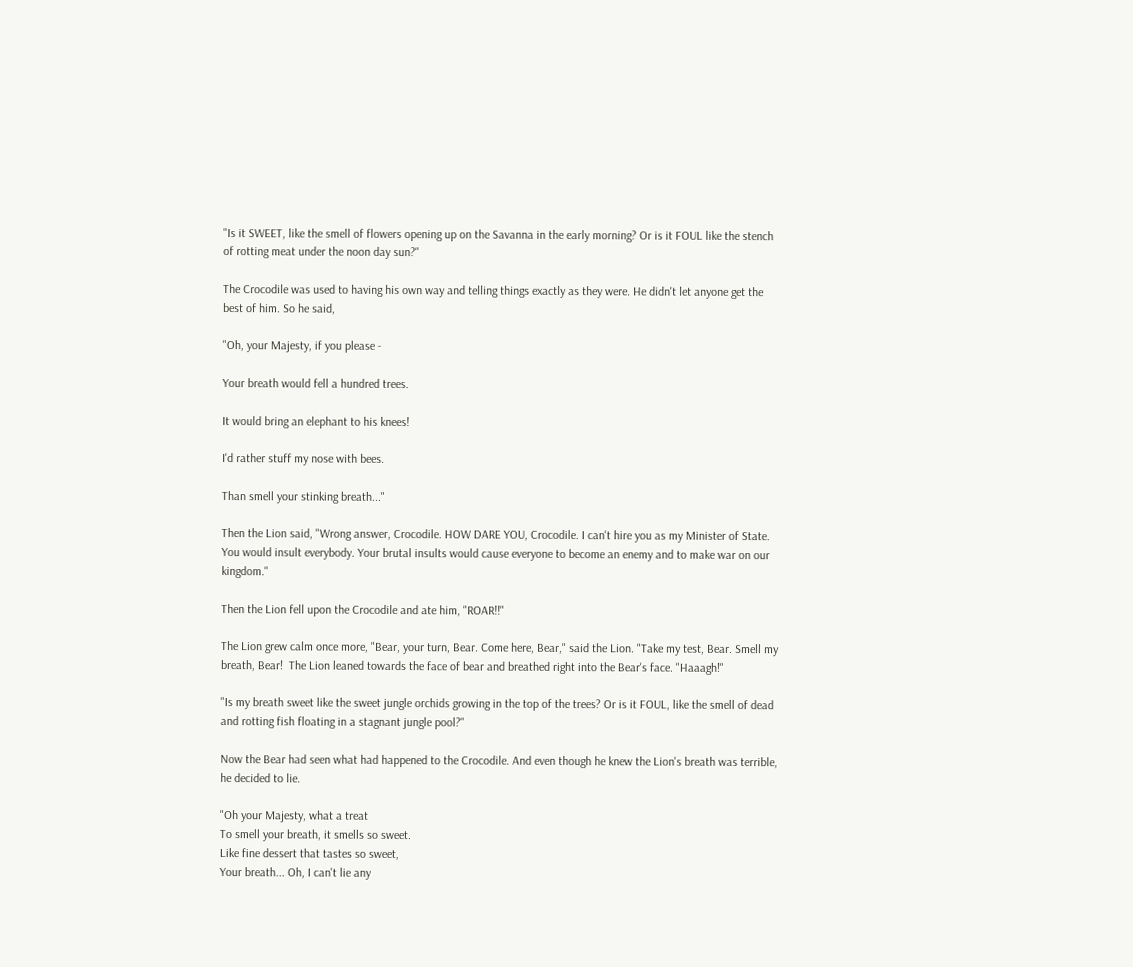"Is it SWEET, like the smell of flowers opening up on the Savanna in the early morning? Or is it FOUL like the stench of rotting meat under the noon day sun?"

The Crocodile was used to having his own way and telling things exactly as they were. He didn't let anyone get the best of him. So he said,

"Oh, your Majesty, if you please -

Your breath would fell a hundred trees.

It would bring an elephant to his knees!

I'd rather stuff my nose with bees.

Than smell your stinking breath..."

Then the Lion said, "Wrong answer, Crocodile. HOW DARE YOU, Crocodile. I can't hire you as my Minister of State. You would insult everybody. Your brutal insults would cause everyone to become an enemy and to make war on our kingdom."

Then the Lion fell upon the Crocodile and ate him, "ROAR!!"

The Lion grew calm once more, "Bear, your turn, Bear. Come here, Bear," said the Lion. "Take my test, Bear. Smell my breath, Bear!  The Lion leaned towards the face of bear and breathed right into the Bear's face. "Haaagh!"

"Is my breath sweet like the sweet jungle orchids growing in the top of the trees? Or is it FOUL, like the smell of dead and rotting fish floating in a stagnant jungle pool?"

Now the Bear had seen what had happened to the Crocodile. And even though he knew the Lion's breath was terrible, he decided to lie.

"Oh your Majesty, what a treat
To smell your breath, it smells so sweet.
Like fine dessert that tastes so sweet,
Your breath... Oh, I can't lie any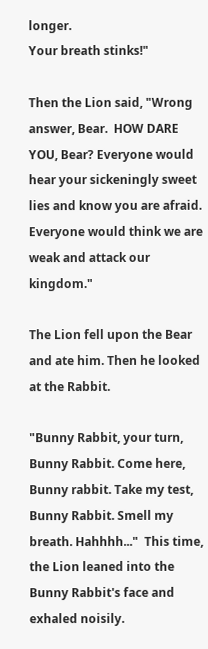longer.
Your breath stinks!"

Then the Lion said, "Wrong answer, Bear.  HOW DARE YOU, Bear? Everyone would hear your sickeningly sweet lies and know you are afraid. Everyone would think we are weak and attack our kingdom."

The Lion fell upon the Bear and ate him. Then he looked at the Rabbit.

"Bunny Rabbit, your turn, Bunny Rabbit. Come here, Bunny rabbit. Take my test, Bunny Rabbit. Smell my breath. Hahhhh..."  This time, the Lion leaned into the Bunny Rabbit's face and exhaled noisily.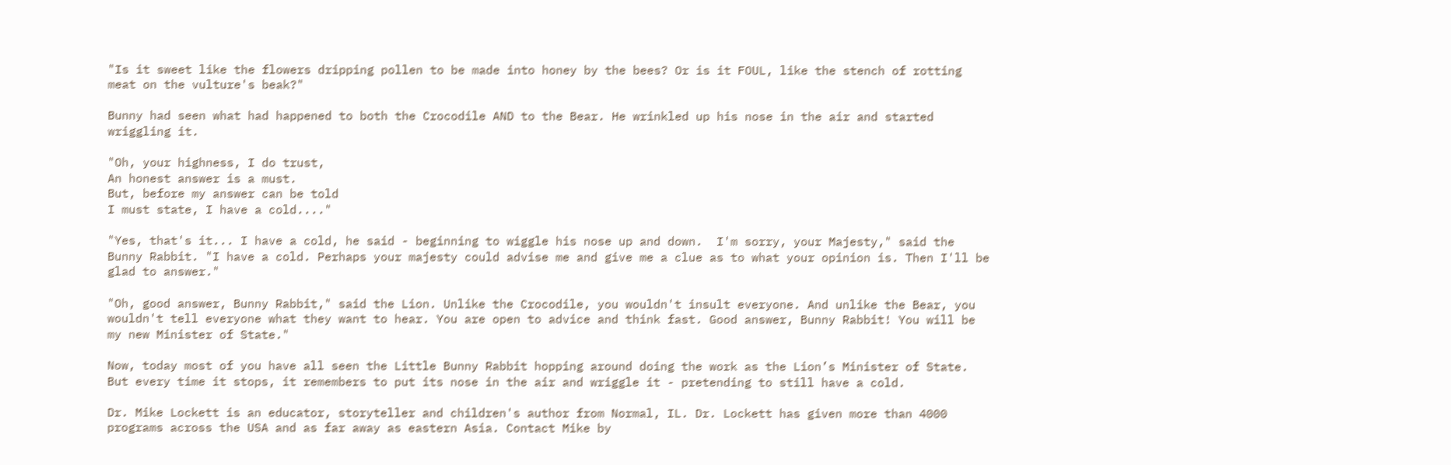"Is it sweet like the flowers dripping pollen to be made into honey by the bees? Or is it FOUL, like the stench of rotting meat on the vulture's beak?"

Bunny had seen what had happened to both the Crocodile AND to the Bear. He wrinkled up his nose in the air and started wriggling it.

"Oh, your highness, I do trust,
An honest answer is a must.
But, before my answer can be told
I must state, I have a cold...."

"Yes, that's it... I have a cold, he said - beginning to wiggle his nose up and down.  I'm sorry, your Majesty," said the Bunny Rabbit. "I have a cold. Perhaps your majesty could advise me and give me a clue as to what your opinion is. Then I'll be glad to answer."

"Oh, good answer, Bunny Rabbit," said the Lion. Unlike the Crocodile, you wouldn't insult everyone. And unlike the Bear, you wouldn't tell everyone what they want to hear. You are open to advice and think fast. Good answer, Bunny Rabbit! You will be my new Minister of State."

Now, today most of you have all seen the Little Bunny Rabbit hopping around doing the work as the Lion’s Minister of State. But every time it stops, it remembers to put its nose in the air and wriggle it - pretending to still have a cold.

Dr. Mike Lockett is an educator, storyteller and children's author from Normal, IL. Dr. Lockett has given more than 4000 programs across the USA and as far away as eastern Asia. Contact Mike by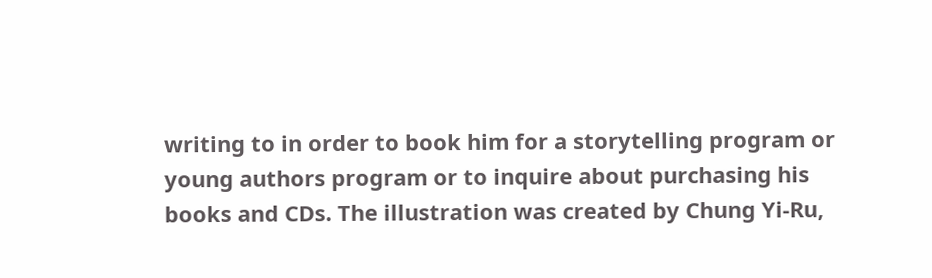writing to in order to book him for a storytelling program or young authors program or to inquire about purchasing his books and CDs. The illustration was created by Chung Yi-Ru,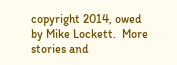copyright 2014, owed by Mike Lockett.  More stories and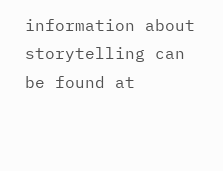information about storytelling can be found at